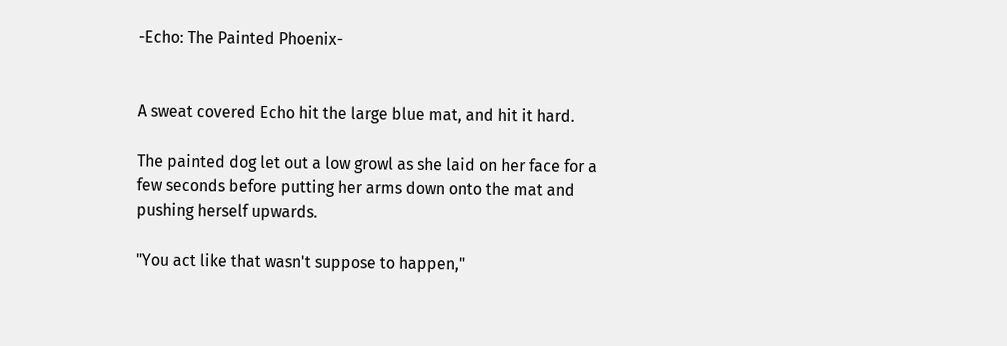-Echo: The Painted Phoenix-


A sweat covered Echo hit the large blue mat, and hit it hard.

The painted dog let out a low growl as she laid on her face for a few seconds before putting her arms down onto the mat and pushing herself upwards.

"You act like that wasn't suppose to happen,"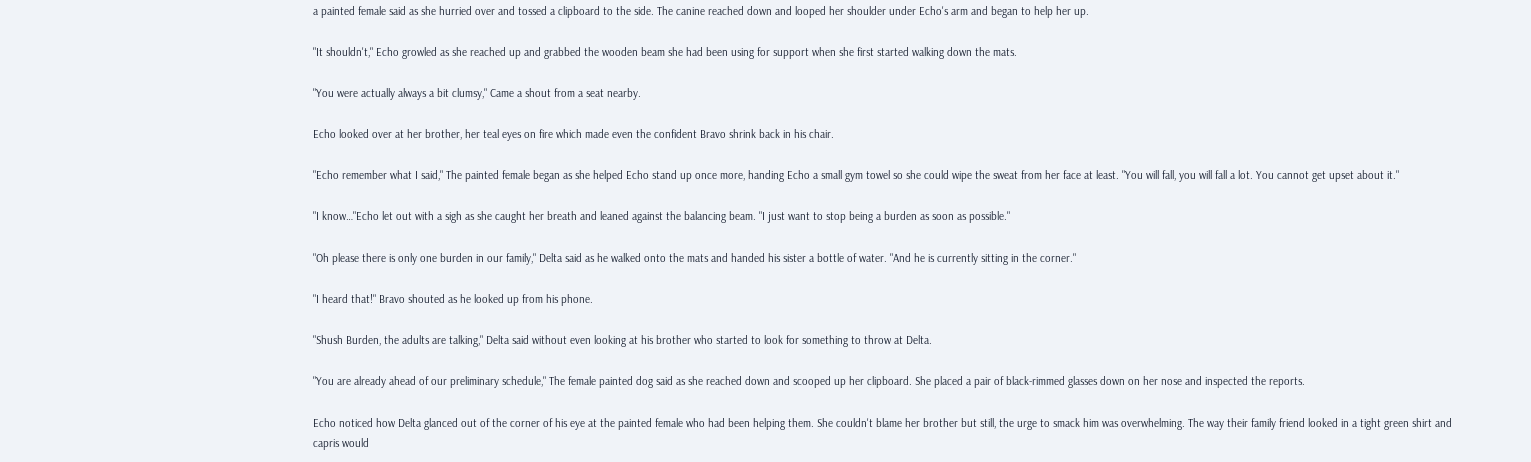a painted female said as she hurried over and tossed a clipboard to the side. The canine reached down and looped her shoulder under Echo's arm and began to help her up.

"It shouldn't," Echo growled as she reached up and grabbed the wooden beam she had been using for support when she first started walking down the mats.

"You were actually always a bit clumsy," Came a shout from a seat nearby.

Echo looked over at her brother, her teal eyes on fire which made even the confident Bravo shrink back in his chair.

"Echo remember what I said," The painted female began as she helped Echo stand up once more, handing Echo a small gym towel so she could wipe the sweat from her face at least. "You will fall, you will fall a lot. You cannot get upset about it."

"I know…"Echo let out with a sigh as she caught her breath and leaned against the balancing beam. "I just want to stop being a burden as soon as possible."

"Oh please there is only one burden in our family," Delta said as he walked onto the mats and handed his sister a bottle of water. "And he is currently sitting in the corner."

"I heard that!" Bravo shouted as he looked up from his phone.

"Shush Burden, the adults are talking," Delta said without even looking at his brother who started to look for something to throw at Delta.

"You are already ahead of our preliminary schedule," The female painted dog said as she reached down and scooped up her clipboard. She placed a pair of black-rimmed glasses down on her nose and inspected the reports.

Echo noticed how Delta glanced out of the corner of his eye at the painted female who had been helping them. She couldn't blame her brother but still, the urge to smack him was overwhelming. The way their family friend looked in a tight green shirt and capris would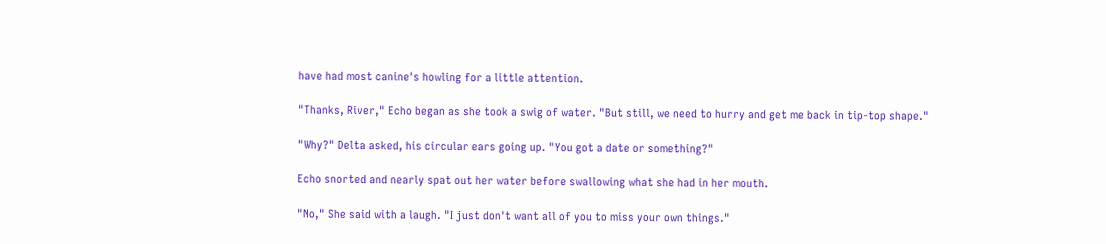have had most canine's howling for a little attention.

"Thanks, River," Echo began as she took a swig of water. "But still, we need to hurry and get me back in tip-top shape."

"Why?" Delta asked, his circular ears going up. "You got a date or something?"

Echo snorted and nearly spat out her water before swallowing what she had in her mouth.

"No," She said with a laugh. "I just don't want all of you to miss your own things."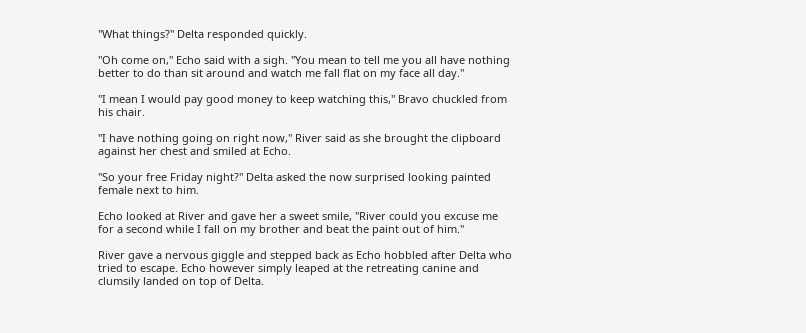"What things?" Delta responded quickly.

"Oh come on," Echo said with a sigh. "You mean to tell me you all have nothing better to do than sit around and watch me fall flat on my face all day."

"I mean I would pay good money to keep watching this," Bravo chuckled from his chair.

"I have nothing going on right now," River said as she brought the clipboard against her chest and smiled at Echo.

"So your free Friday night?" Delta asked the now surprised looking painted female next to him.

Echo looked at River and gave her a sweet smile, "River could you excuse me for a second while I fall on my brother and beat the paint out of him."

River gave a nervous giggle and stepped back as Echo hobbled after Delta who tried to escape. Echo however simply leaped at the retreating canine and clumsily landed on top of Delta.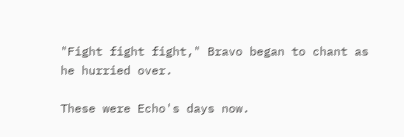"Fight fight fight," Bravo began to chant as he hurried over.

These were Echo's days now.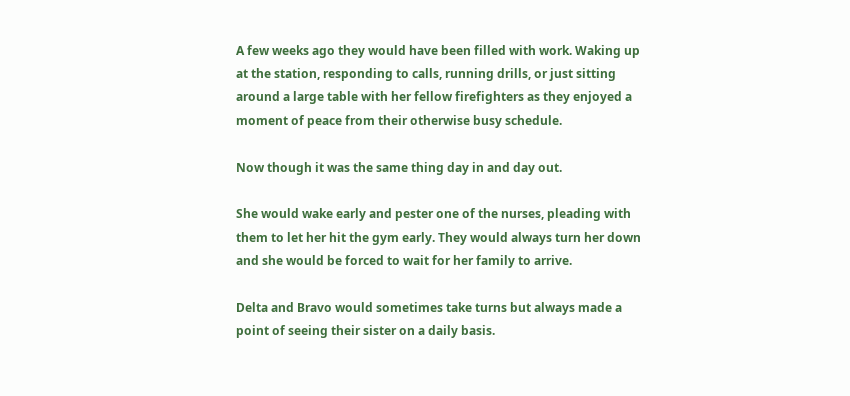A few weeks ago they would have been filled with work. Waking up at the station, responding to calls, running drills, or just sitting around a large table with her fellow firefighters as they enjoyed a moment of peace from their otherwise busy schedule.

Now though it was the same thing day in and day out.

She would wake early and pester one of the nurses, pleading with them to let her hit the gym early. They would always turn her down and she would be forced to wait for her family to arrive.

Delta and Bravo would sometimes take turns but always made a point of seeing their sister on a daily basis.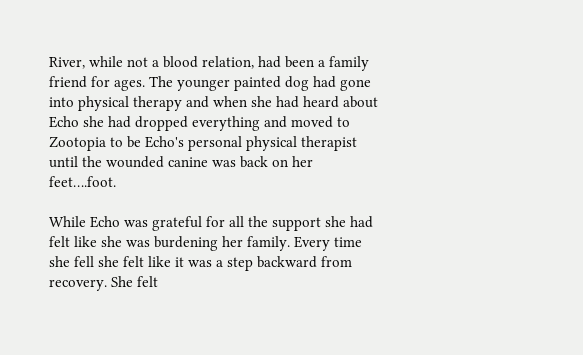River, while not a blood relation, had been a family friend for ages. The younger painted dog had gone into physical therapy and when she had heard about Echo she had dropped everything and moved to Zootopia to be Echo's personal physical therapist until the wounded canine was back on her feet….foot.

While Echo was grateful for all the support she had felt like she was burdening her family. Every time she fell she felt like it was a step backward from recovery. She felt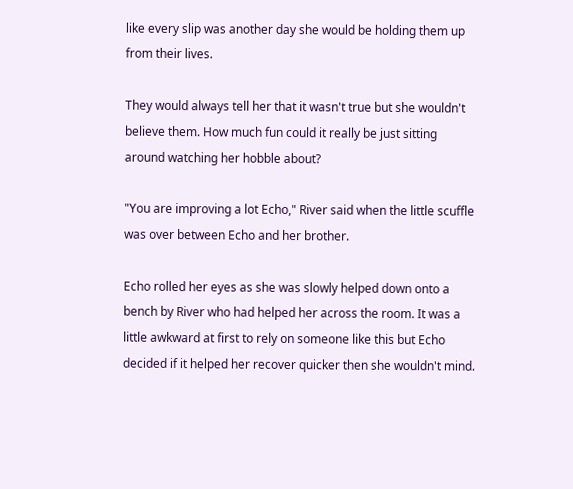like every slip was another day she would be holding them up from their lives.

They would always tell her that it wasn't true but she wouldn't believe them. How much fun could it really be just sitting around watching her hobble about?

"You are improving a lot Echo," River said when the little scuffle was over between Echo and her brother.

Echo rolled her eyes as she was slowly helped down onto a bench by River who had helped her across the room. It was a little awkward at first to rely on someone like this but Echo decided if it helped her recover quicker then she wouldn't mind.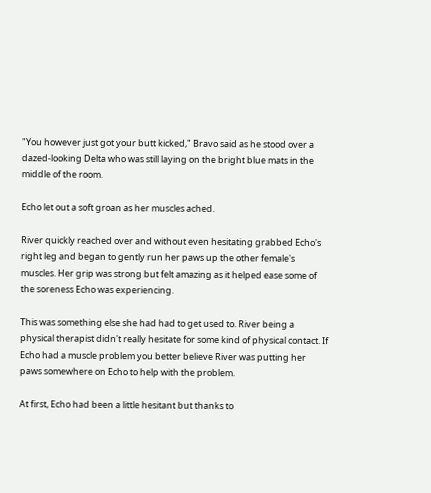"You however just got your butt kicked," Bravo said as he stood over a dazed-looking Delta who was still laying on the bright blue mats in the middle of the room.

Echo let out a soft groan as her muscles ached.

River quickly reached over and without even hesitating grabbed Echo's right leg and began to gently run her paws up the other female's muscles. Her grip was strong but felt amazing as it helped ease some of the soreness Echo was experiencing.

This was something else she had had to get used to. River being a physical therapist didn't really hesitate for some kind of physical contact. If Echo had a muscle problem you better believe River was putting her paws somewhere on Echo to help with the problem.

At first, Echo had been a little hesitant but thanks to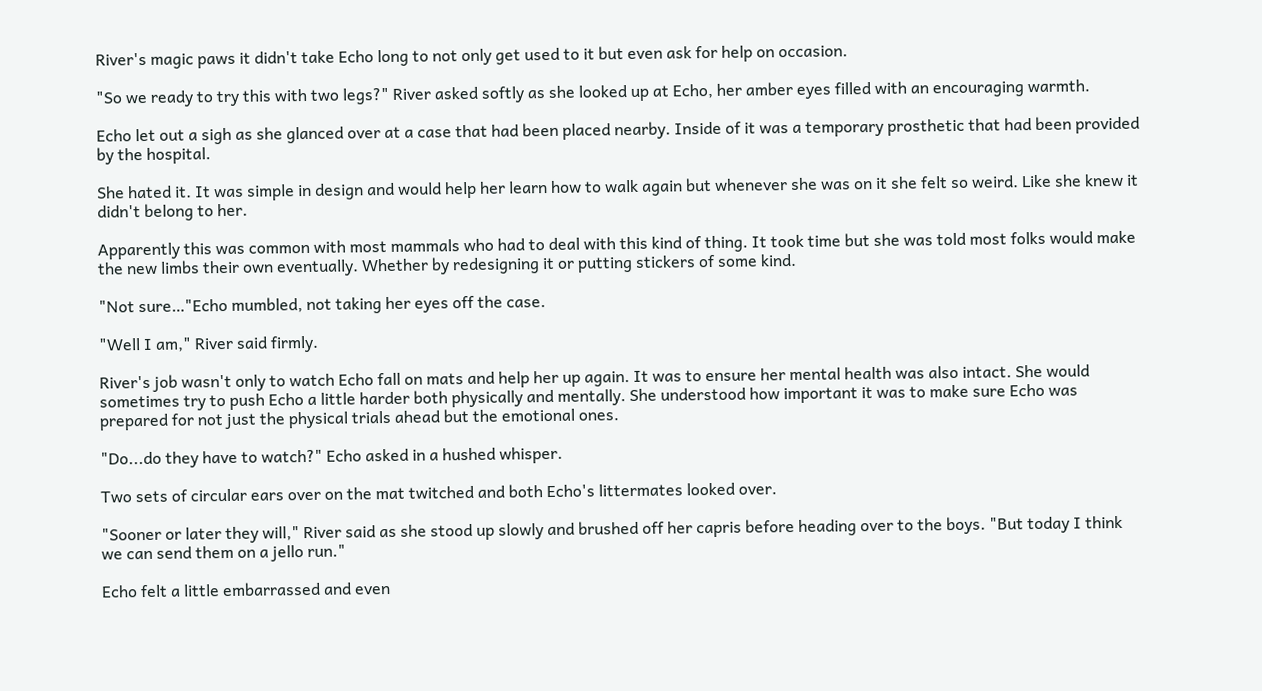River's magic paws it didn't take Echo long to not only get used to it but even ask for help on occasion.

"So we ready to try this with two legs?" River asked softly as she looked up at Echo, her amber eyes filled with an encouraging warmth.

Echo let out a sigh as she glanced over at a case that had been placed nearby. Inside of it was a temporary prosthetic that had been provided by the hospital.

She hated it. It was simple in design and would help her learn how to walk again but whenever she was on it she felt so weird. Like she knew it didn't belong to her.

Apparently this was common with most mammals who had to deal with this kind of thing. It took time but she was told most folks would make the new limbs their own eventually. Whether by redesigning it or putting stickers of some kind.

"Not sure…"Echo mumbled, not taking her eyes off the case.

"Well I am," River said firmly.

River's job wasn't only to watch Echo fall on mats and help her up again. It was to ensure her mental health was also intact. She would sometimes try to push Echo a little harder both physically and mentally. She understood how important it was to make sure Echo was prepared for not just the physical trials ahead but the emotional ones.

"Do...do they have to watch?" Echo asked in a hushed whisper.

Two sets of circular ears over on the mat twitched and both Echo's littermates looked over.

"Sooner or later they will," River said as she stood up slowly and brushed off her capris before heading over to the boys. "But today I think we can send them on a jello run."

Echo felt a little embarrassed and even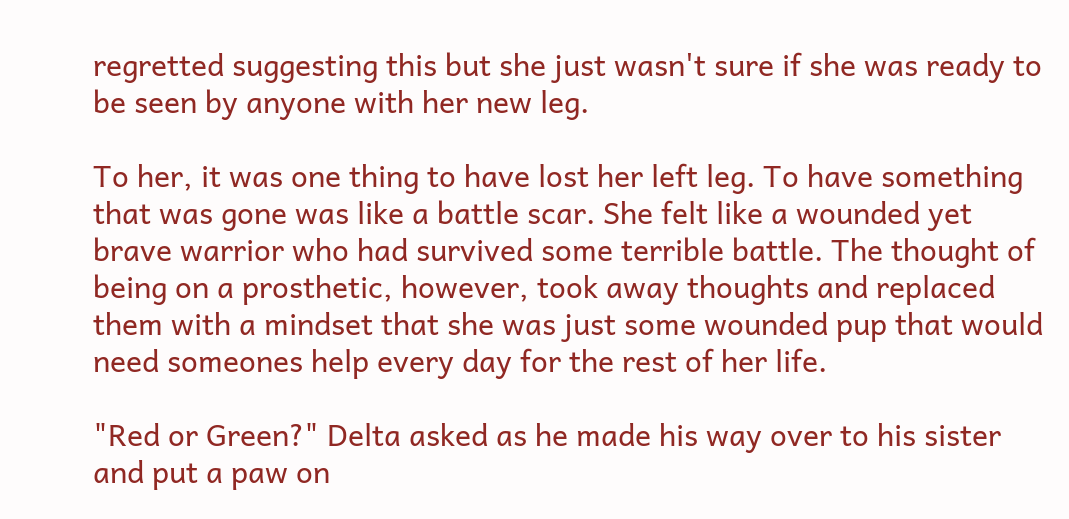regretted suggesting this but she just wasn't sure if she was ready to be seen by anyone with her new leg.

To her, it was one thing to have lost her left leg. To have something that was gone was like a battle scar. She felt like a wounded yet brave warrior who had survived some terrible battle. The thought of being on a prosthetic, however, took away thoughts and replaced them with a mindset that she was just some wounded pup that would need someones help every day for the rest of her life.

"Red or Green?" Delta asked as he made his way over to his sister and put a paw on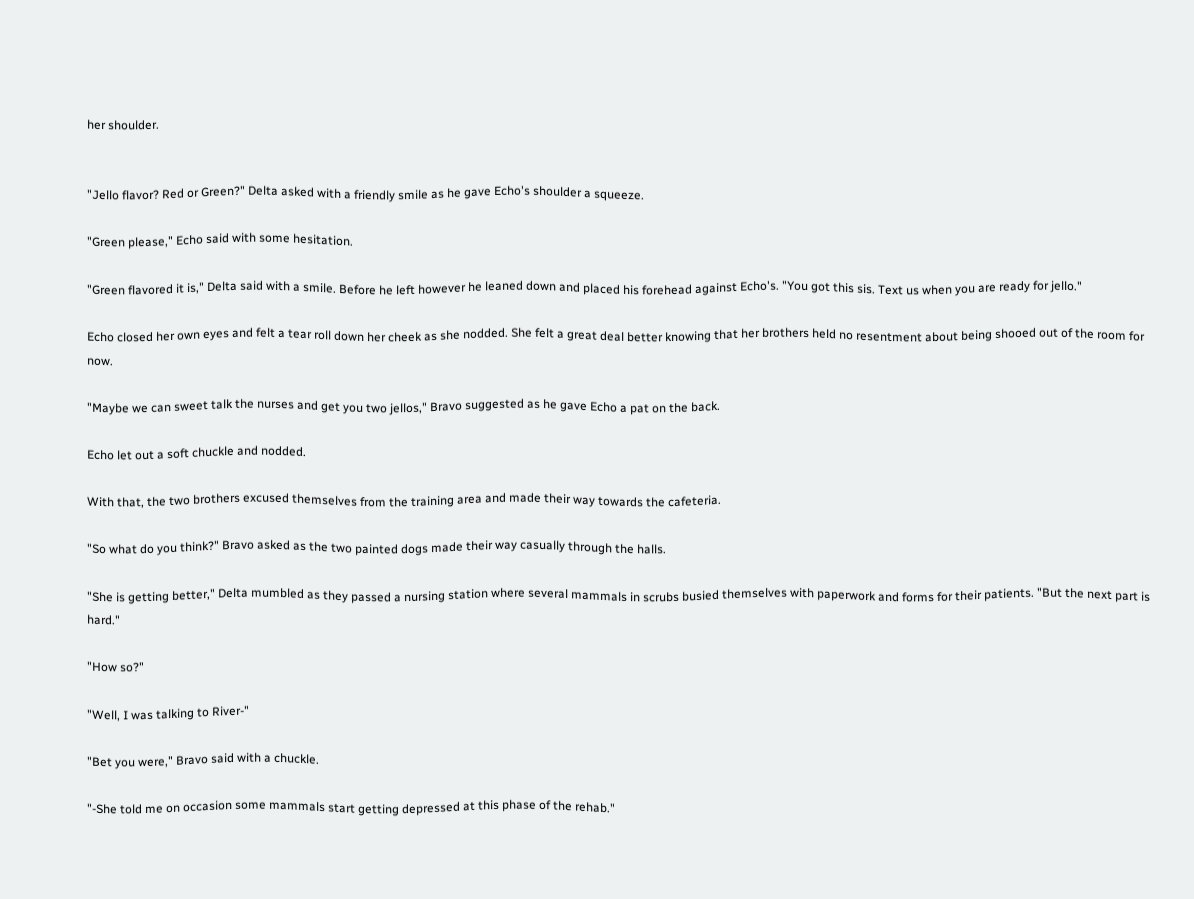her shoulder.


"Jello flavor? Red or Green?" Delta asked with a friendly smile as he gave Echo's shoulder a squeeze.

"Green please," Echo said with some hesitation.

"Green flavored it is," Delta said with a smile. Before he left however he leaned down and placed his forehead against Echo's. "You got this sis. Text us when you are ready for jello."

Echo closed her own eyes and felt a tear roll down her cheek as she nodded. She felt a great deal better knowing that her brothers held no resentment about being shooed out of the room for now.

"Maybe we can sweet talk the nurses and get you two jellos," Bravo suggested as he gave Echo a pat on the back.

Echo let out a soft chuckle and nodded.

With that, the two brothers excused themselves from the training area and made their way towards the cafeteria.

"So what do you think?" Bravo asked as the two painted dogs made their way casually through the halls.

"She is getting better," Delta mumbled as they passed a nursing station where several mammals in scrubs busied themselves with paperwork and forms for their patients. "But the next part is hard."

"How so?"

"Well, I was talking to River-"

"Bet you were," Bravo said with a chuckle.

"-She told me on occasion some mammals start getting depressed at this phase of the rehab."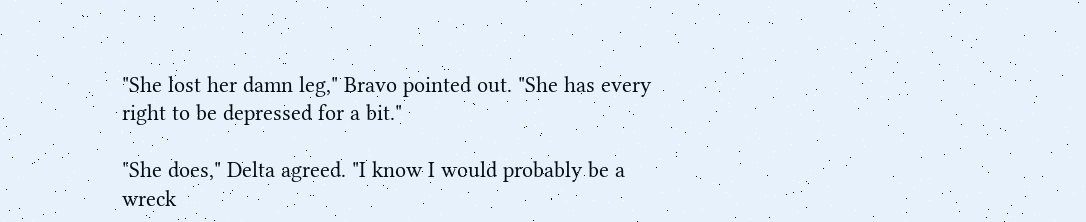"She lost her damn leg," Bravo pointed out. "She has every right to be depressed for a bit."

"She does," Delta agreed. "I know I would probably be a wreck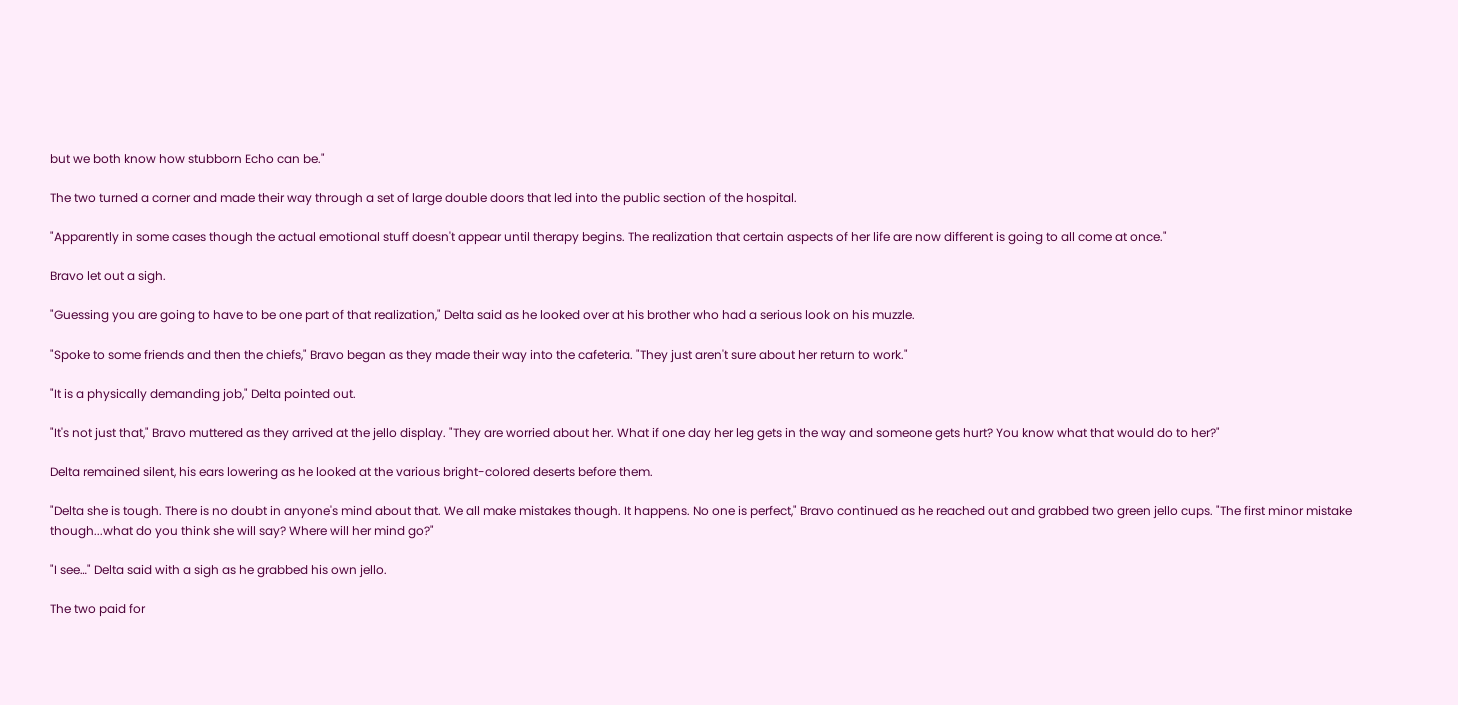but we both know how stubborn Echo can be."

The two turned a corner and made their way through a set of large double doors that led into the public section of the hospital.

"Apparently in some cases though the actual emotional stuff doesn't appear until therapy begins. The realization that certain aspects of her life are now different is going to all come at once."

Bravo let out a sigh.

"Guessing you are going to have to be one part of that realization," Delta said as he looked over at his brother who had a serious look on his muzzle.

"Spoke to some friends and then the chiefs," Bravo began as they made their way into the cafeteria. "They just aren't sure about her return to work."

"It is a physically demanding job," Delta pointed out.

"It's not just that," Bravo muttered as they arrived at the jello display. "They are worried about her. What if one day her leg gets in the way and someone gets hurt? You know what that would do to her?"

Delta remained silent, his ears lowering as he looked at the various bright-colored deserts before them.

"Delta she is tough. There is no doubt in anyone's mind about that. We all make mistakes though. It happens. No one is perfect," Bravo continued as he reached out and grabbed two green jello cups. "The first minor mistake though...what do you think she will say? Where will her mind go?"

"I see…" Delta said with a sigh as he grabbed his own jello.

The two paid for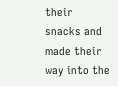their snacks and made their way into the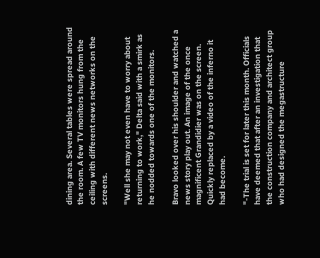dining area. Several tables were spread around the room. A few TV monitors hung from the ceiling with different news networks on the screens.

"Well she may not even have to worry about returning to work," Delta said with a smirk as he nodded towards one of the monitors.

Bravo looked over his shoulder and watched a news story play out. An image of the once magnificent Grandidier was on the screen. Quickly replaced by a video of the inferno it had become.

"-The trial is set for later this month. Officials have deemed that after an investigation that the construction company and architect group who had designed the megastructure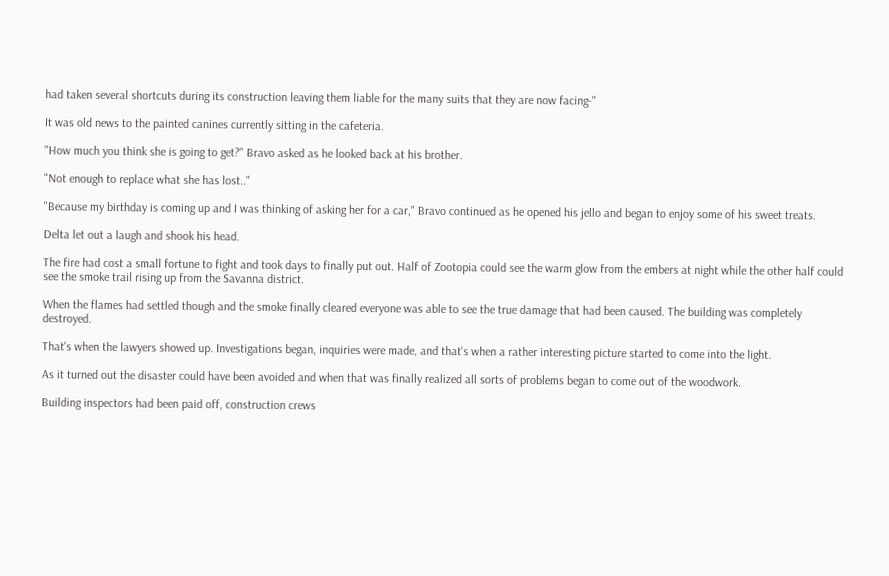had taken several shortcuts during its construction leaving them liable for the many suits that they are now facing-"

It was old news to the painted canines currently sitting in the cafeteria.

"How much you think she is going to get?" Bravo asked as he looked back at his brother.

"Not enough to replace what she has lost.."

"Because my birthday is coming up and I was thinking of asking her for a car," Bravo continued as he opened his jello and began to enjoy some of his sweet treats.

Delta let out a laugh and shook his head.

The fire had cost a small fortune to fight and took days to finally put out. Half of Zootopia could see the warm glow from the embers at night while the other half could see the smoke trail rising up from the Savanna district.

When the flames had settled though and the smoke finally cleared everyone was able to see the true damage that had been caused. The building was completely destroyed.

That's when the lawyers showed up. Investigations began, inquiries were made, and that's when a rather interesting picture started to come into the light.

As it turned out the disaster could have been avoided and when that was finally realized all sorts of problems began to come out of the woodwork.

Building inspectors had been paid off, construction crews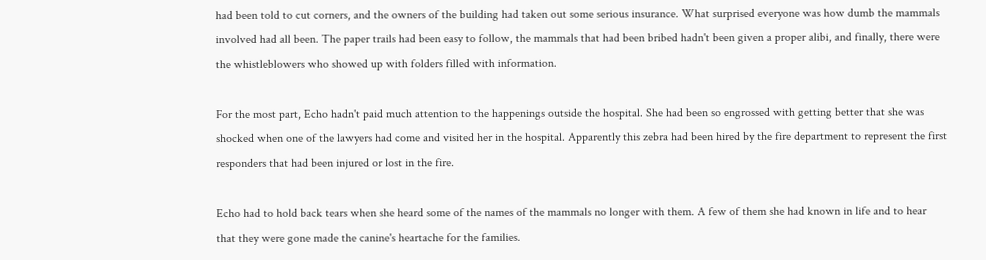had been told to cut corners, and the owners of the building had taken out some serious insurance. What surprised everyone was how dumb the mammals involved had all been. The paper trails had been easy to follow, the mammals that had been bribed hadn't been given a proper alibi, and finally, there were the whistleblowers who showed up with folders filled with information.

For the most part, Echo hadn't paid much attention to the happenings outside the hospital. She had been so engrossed with getting better that she was shocked when one of the lawyers had come and visited her in the hospital. Apparently this zebra had been hired by the fire department to represent the first responders that had been injured or lost in the fire.

Echo had to hold back tears when she heard some of the names of the mammals no longer with them. A few of them she had known in life and to hear that they were gone made the canine's heartache for the families.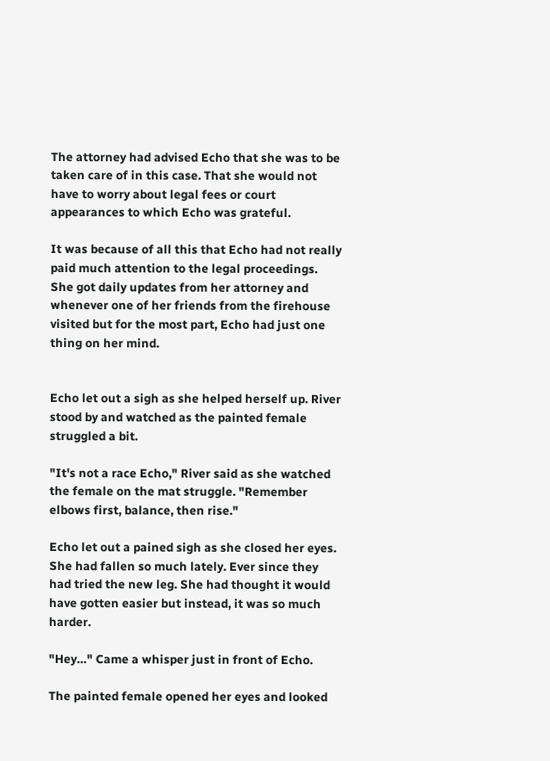The attorney had advised Echo that she was to be taken care of in this case. That she would not have to worry about legal fees or court appearances to which Echo was grateful.

It was because of all this that Echo had not really paid much attention to the legal proceedings. She got daily updates from her attorney and whenever one of her friends from the firehouse visited but for the most part, Echo had just one thing on her mind.


Echo let out a sigh as she helped herself up. River stood by and watched as the painted female struggled a bit.

"It's not a race Echo," River said as she watched the female on the mat struggle. "Remember elbows first, balance, then rise."

Echo let out a pained sigh as she closed her eyes. She had fallen so much lately. Ever since they had tried the new leg. She had thought it would have gotten easier but instead, it was so much harder.

"Hey…" Came a whisper just in front of Echo.

The painted female opened her eyes and looked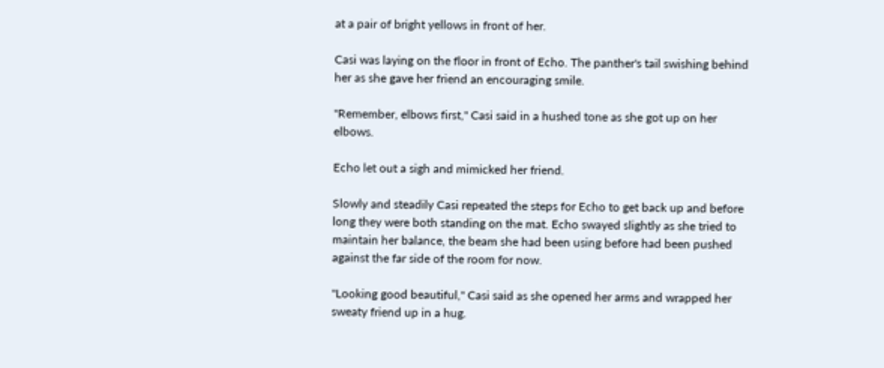at a pair of bright yellows in front of her.

Casi was laying on the floor in front of Echo. The panther's tail swishing behind her as she gave her friend an encouraging smile.

"Remember, elbows first," Casi said in a hushed tone as she got up on her elbows.

Echo let out a sigh and mimicked her friend.

Slowly and steadily Casi repeated the steps for Echo to get back up and before long they were both standing on the mat. Echo swayed slightly as she tried to maintain her balance, the beam she had been using before had been pushed against the far side of the room for now.

"Looking good beautiful," Casi said as she opened her arms and wrapped her sweaty friend up in a hug.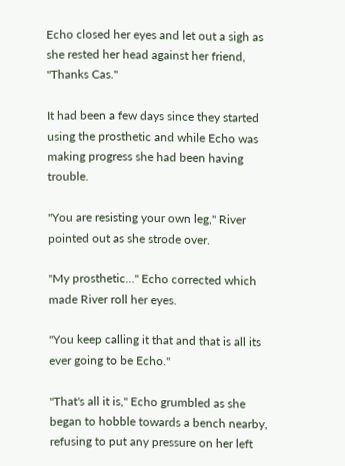Echo closed her eyes and let out a sigh as she rested her head against her friend, "Thanks Cas."

It had been a few days since they started using the prosthetic and while Echo was making progress she had been having trouble.

"You are resisting your own leg," River pointed out as she strode over.

"My prosthetic…" Echo corrected which made River roll her eyes.

"You keep calling it that and that is all its ever going to be Echo."

"That's all it is," Echo grumbled as she began to hobble towards a bench nearby, refusing to put any pressure on her left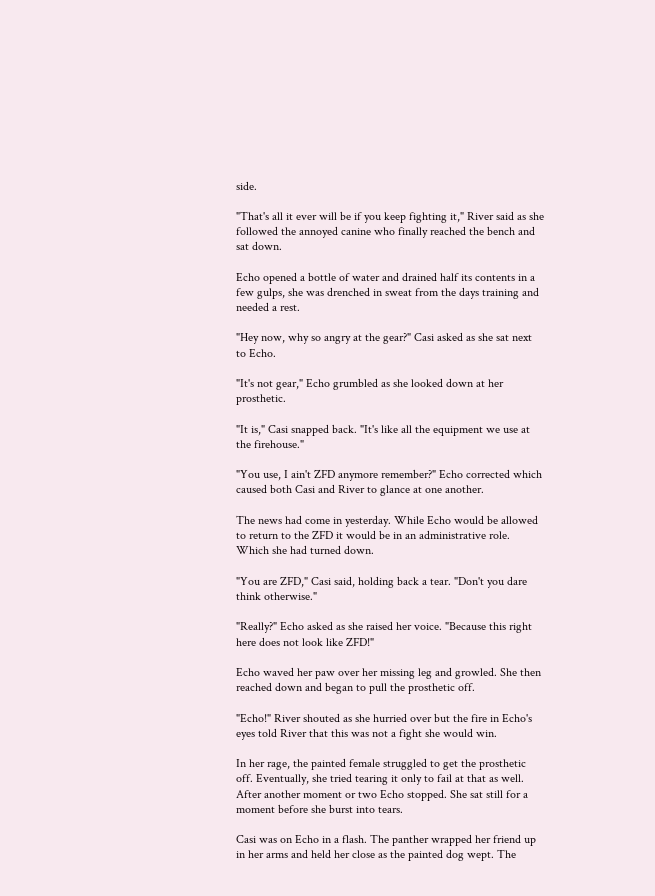side.

"That's all it ever will be if you keep fighting it," River said as she followed the annoyed canine who finally reached the bench and sat down.

Echo opened a bottle of water and drained half its contents in a few gulps, she was drenched in sweat from the days training and needed a rest.

"Hey now, why so angry at the gear?" Casi asked as she sat next to Echo.

"It's not gear," Echo grumbled as she looked down at her prosthetic.

"It is," Casi snapped back. "It's like all the equipment we use at the firehouse."

"You use, I ain't ZFD anymore remember?" Echo corrected which caused both Casi and River to glance at one another.

The news had come in yesterday. While Echo would be allowed to return to the ZFD it would be in an administrative role. Which she had turned down.

"You are ZFD," Casi said, holding back a tear. "Don't you dare think otherwise."

"Really?" Echo asked as she raised her voice. "Because this right here does not look like ZFD!"

Echo waved her paw over her missing leg and growled. She then reached down and began to pull the prosthetic off.

"Echo!" River shouted as she hurried over but the fire in Echo's eyes told River that this was not a fight she would win.

In her rage, the painted female struggled to get the prosthetic off. Eventually, she tried tearing it only to fail at that as well. After another moment or two Echo stopped. She sat still for a moment before she burst into tears.

Casi was on Echo in a flash. The panther wrapped her friend up in her arms and held her close as the painted dog wept. The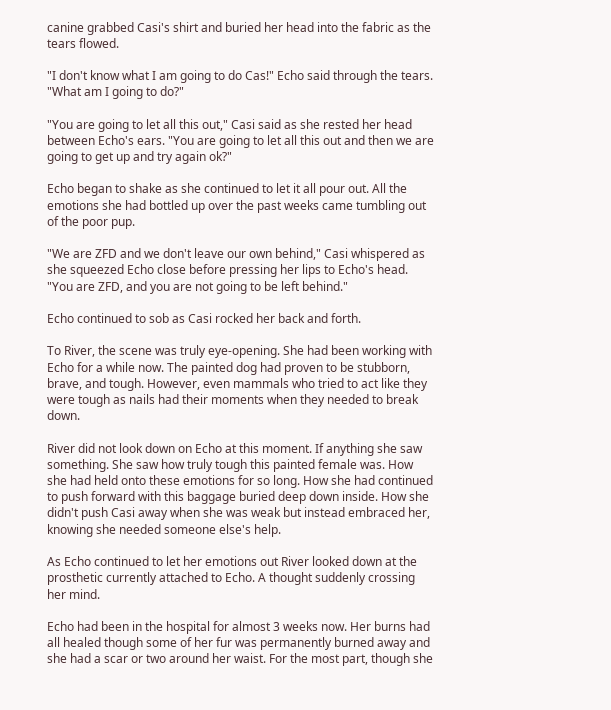canine grabbed Casi's shirt and buried her head into the fabric as the tears flowed.

"I don't know what I am going to do Cas!" Echo said through the tears. "What am I going to do?"

"You are going to let all this out," Casi said as she rested her head between Echo's ears. "You are going to let all this out and then we are going to get up and try again ok?"

Echo began to shake as she continued to let it all pour out. All the emotions she had bottled up over the past weeks came tumbling out of the poor pup.

"We are ZFD and we don't leave our own behind," Casi whispered as she squeezed Echo close before pressing her lips to Echo's head. "You are ZFD, and you are not going to be left behind."

Echo continued to sob as Casi rocked her back and forth.

To River, the scene was truly eye-opening. She had been working with Echo for a while now. The painted dog had proven to be stubborn, brave, and tough. However, even mammals who tried to act like they were tough as nails had their moments when they needed to break down.

River did not look down on Echo at this moment. If anything she saw something. She saw how truly tough this painted female was. How she had held onto these emotions for so long. How she had continued to push forward with this baggage buried deep down inside. How she didn't push Casi away when she was weak but instead embraced her, knowing she needed someone else's help.

As Echo continued to let her emotions out River looked down at the prosthetic currently attached to Echo. A thought suddenly crossing her mind.

Echo had been in the hospital for almost 3 weeks now. Her burns had all healed though some of her fur was permanently burned away and she had a scar or two around her waist. For the most part, though she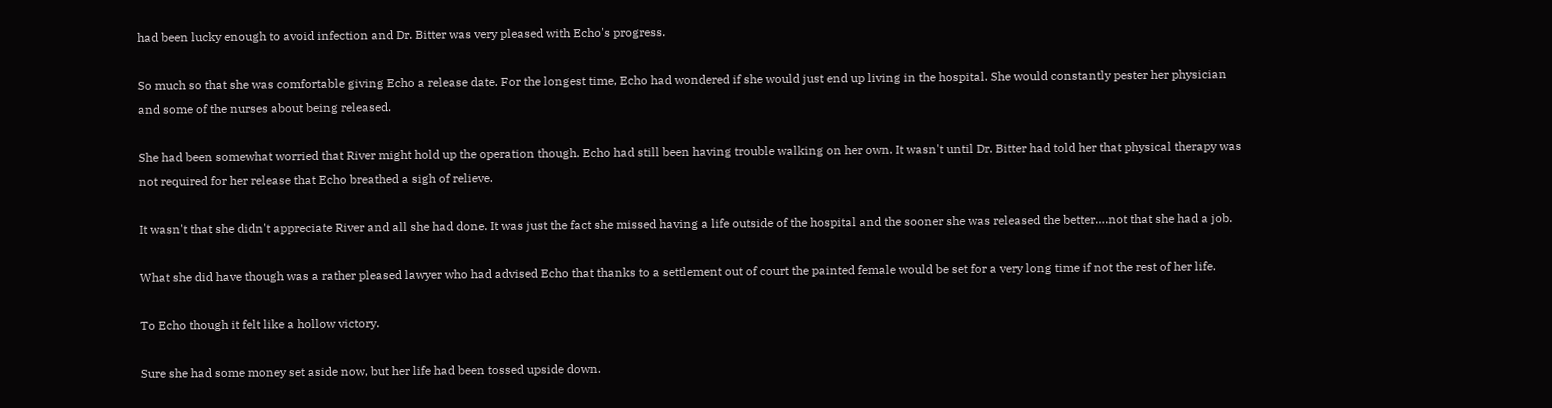had been lucky enough to avoid infection and Dr. Bitter was very pleased with Echo's progress.

So much so that she was comfortable giving Echo a release date. For the longest time, Echo had wondered if she would just end up living in the hospital. She would constantly pester her physician and some of the nurses about being released.

She had been somewhat worried that River might hold up the operation though. Echo had still been having trouble walking on her own. It wasn't until Dr. Bitter had told her that physical therapy was not required for her release that Echo breathed a sigh of relieve.

It wasn't that she didn't appreciate River and all she had done. It was just the fact she missed having a life outside of the hospital and the sooner she was released the better….not that she had a job.

What she did have though was a rather pleased lawyer who had advised Echo that thanks to a settlement out of court the painted female would be set for a very long time if not the rest of her life.

To Echo though it felt like a hollow victory.

Sure she had some money set aside now, but her life had been tossed upside down.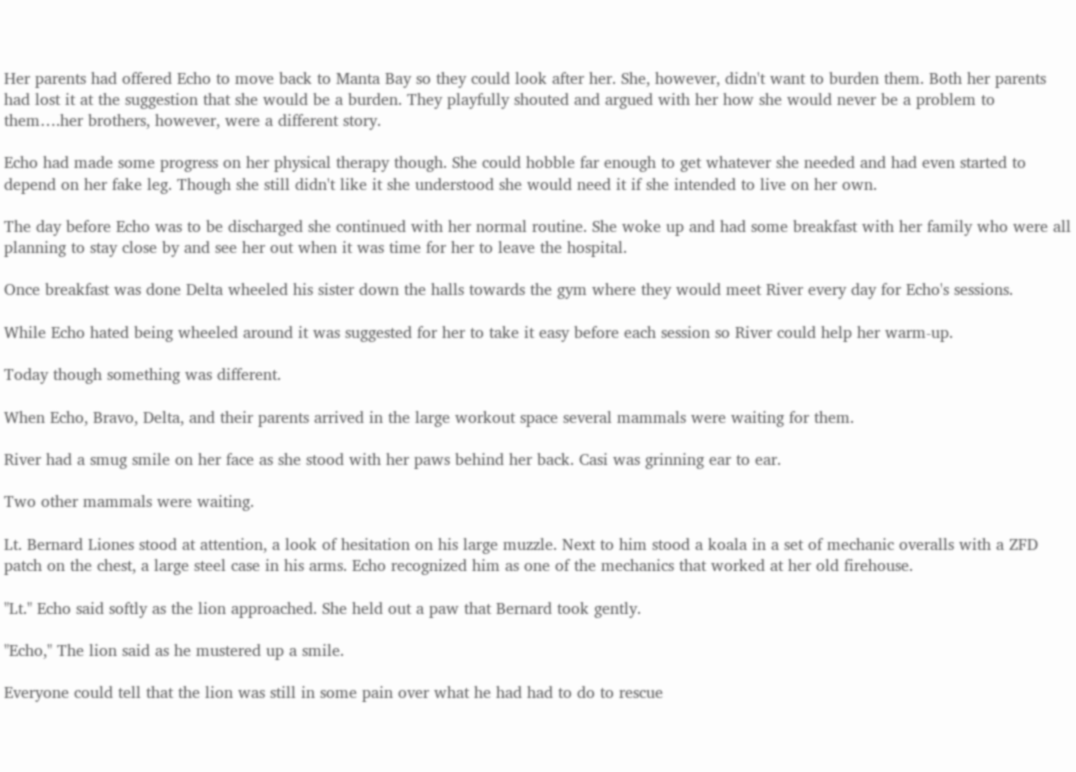Her parents had offered Echo to move back to Manta Bay so they could look after her. She, however, didn't want to burden them. Both her parents had lost it at the suggestion that she would be a burden. They playfully shouted and argued with her how she would never be a problem to them….her brothers, however, were a different story.

Echo had made some progress on her physical therapy though. She could hobble far enough to get whatever she needed and had even started to depend on her fake leg. Though she still didn't like it she understood she would need it if she intended to live on her own.

The day before Echo was to be discharged she continued with her normal routine. She woke up and had some breakfast with her family who were all planning to stay close by and see her out when it was time for her to leave the hospital.

Once breakfast was done Delta wheeled his sister down the halls towards the gym where they would meet River every day for Echo's sessions.

While Echo hated being wheeled around it was suggested for her to take it easy before each session so River could help her warm-up.

Today though something was different.

When Echo, Bravo, Delta, and their parents arrived in the large workout space several mammals were waiting for them.

River had a smug smile on her face as she stood with her paws behind her back. Casi was grinning ear to ear.

Two other mammals were waiting.

Lt. Bernard Liones stood at attention, a look of hesitation on his large muzzle. Next to him stood a koala in a set of mechanic overalls with a ZFD patch on the chest, a large steel case in his arms. Echo recognized him as one of the mechanics that worked at her old firehouse.

"Lt." Echo said softly as the lion approached. She held out a paw that Bernard took gently.

"Echo," The lion said as he mustered up a smile.

Everyone could tell that the lion was still in some pain over what he had had to do to rescue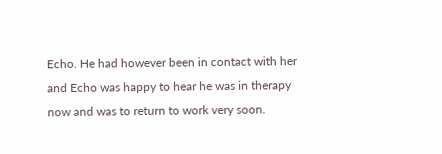Echo. He had however been in contact with her and Echo was happy to hear he was in therapy now and was to return to work very soon.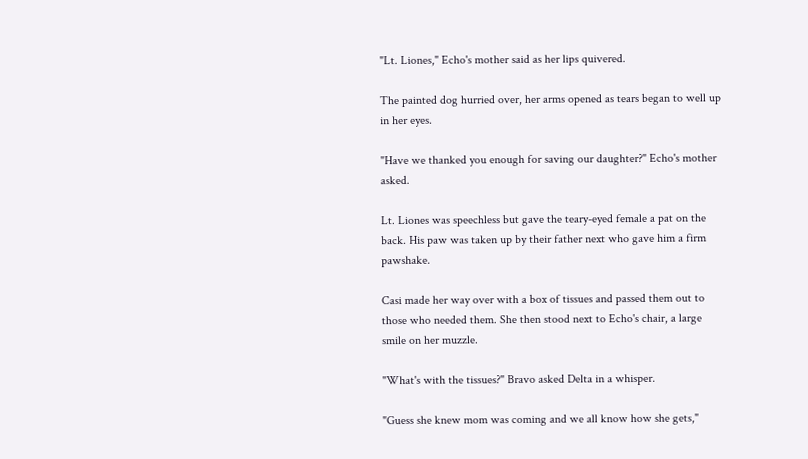"Lt. Liones," Echo's mother said as her lips quivered.

The painted dog hurried over, her arms opened as tears began to well up in her eyes.

"Have we thanked you enough for saving our daughter?" Echo's mother asked.

Lt. Liones was speechless but gave the teary-eyed female a pat on the back. His paw was taken up by their father next who gave him a firm pawshake.

Casi made her way over with a box of tissues and passed them out to those who needed them. She then stood next to Echo's chair, a large smile on her muzzle.

"What's with the tissues?" Bravo asked Delta in a whisper.

"Guess she knew mom was coming and we all know how she gets,"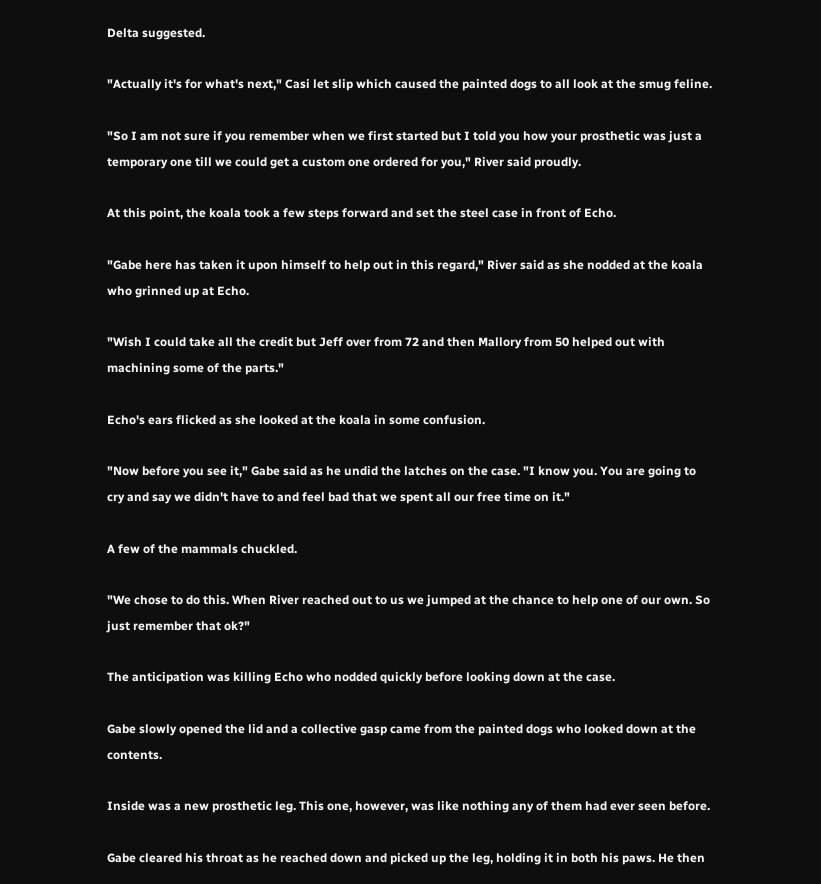Delta suggested.

"Actually it's for what's next," Casi let slip which caused the painted dogs to all look at the smug feline.

"So I am not sure if you remember when we first started but I told you how your prosthetic was just a temporary one till we could get a custom one ordered for you," River said proudly.

At this point, the koala took a few steps forward and set the steel case in front of Echo.

"Gabe here has taken it upon himself to help out in this regard," River said as she nodded at the koala who grinned up at Echo.

"Wish I could take all the credit but Jeff over from 72 and then Mallory from 50 helped out with machining some of the parts."

Echo's ears flicked as she looked at the koala in some confusion.

"Now before you see it," Gabe said as he undid the latches on the case. "I know you. You are going to cry and say we didn't have to and feel bad that we spent all our free time on it."

A few of the mammals chuckled.

"We chose to do this. When River reached out to us we jumped at the chance to help one of our own. So just remember that ok?"

The anticipation was killing Echo who nodded quickly before looking down at the case.

Gabe slowly opened the lid and a collective gasp came from the painted dogs who looked down at the contents.

Inside was a new prosthetic leg. This one, however, was like nothing any of them had ever seen before.

Gabe cleared his throat as he reached down and picked up the leg, holding it in both his paws. He then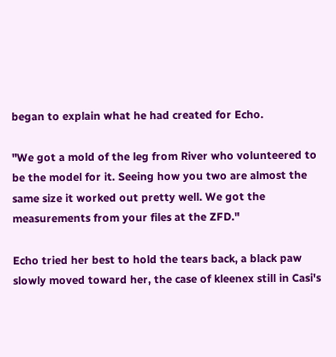began to explain what he had created for Echo.

"We got a mold of the leg from River who volunteered to be the model for it. Seeing how you two are almost the same size it worked out pretty well. We got the measurements from your files at the ZFD."

Echo tried her best to hold the tears back, a black paw slowly moved toward her, the case of kleenex still in Casi's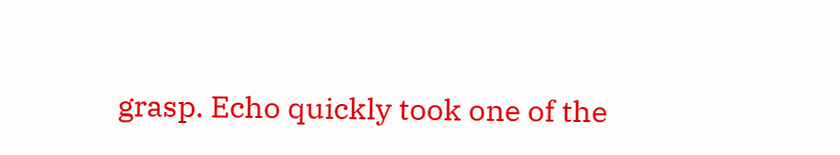grasp. Echo quickly took one of the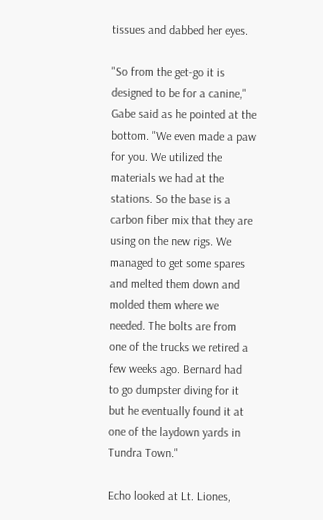tissues and dabbed her eyes.

"So from the get-go it is designed to be for a canine," Gabe said as he pointed at the bottom. "We even made a paw for you. We utilized the materials we had at the stations. So the base is a carbon fiber mix that they are using on the new rigs. We managed to get some spares and melted them down and molded them where we needed. The bolts are from one of the trucks we retired a few weeks ago. Bernard had to go dumpster diving for it but he eventually found it at one of the laydown yards in Tundra Town."

Echo looked at Lt. Liones,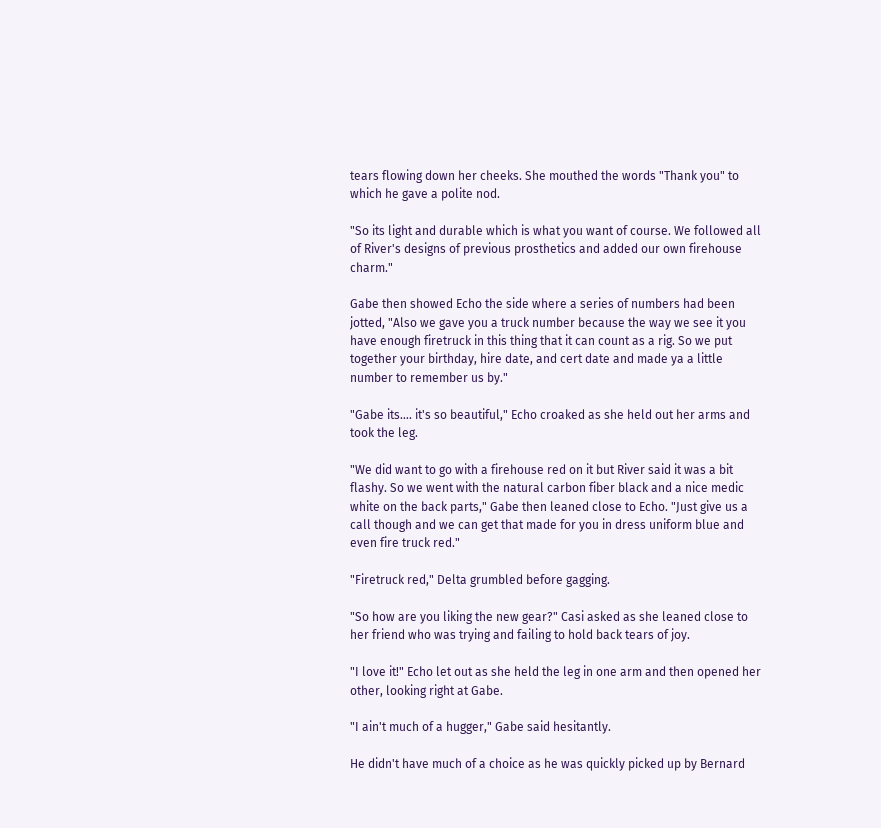tears flowing down her cheeks. She mouthed the words "Thank you" to which he gave a polite nod.

"So its light and durable which is what you want of course. We followed all of River's designs of previous prosthetics and added our own firehouse charm."

Gabe then showed Echo the side where a series of numbers had been jotted, "Also we gave you a truck number because the way we see it you have enough firetruck in this thing that it can count as a rig. So we put together your birthday, hire date, and cert date and made ya a little number to remember us by."

"Gabe its…. it's so beautiful," Echo croaked as she held out her arms and took the leg.

"We did want to go with a firehouse red on it but River said it was a bit flashy. So we went with the natural carbon fiber black and a nice medic white on the back parts," Gabe then leaned close to Echo. "Just give us a call though and we can get that made for you in dress uniform blue and even fire truck red."

"Firetruck red," Delta grumbled before gagging.

"So how are you liking the new gear?" Casi asked as she leaned close to her friend who was trying and failing to hold back tears of joy.

"I love it!" Echo let out as she held the leg in one arm and then opened her other, looking right at Gabe.

"I ain't much of a hugger," Gabe said hesitantly.

He didn't have much of a choice as he was quickly picked up by Bernard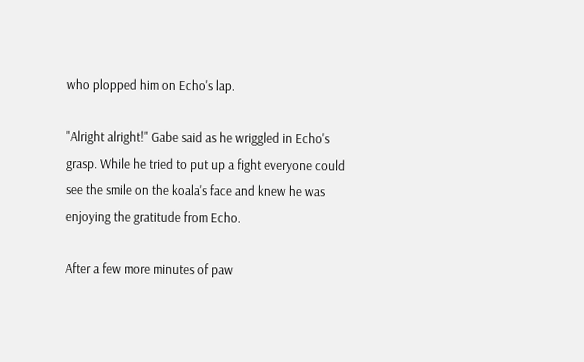who plopped him on Echo's lap.

"Alright alright!" Gabe said as he wriggled in Echo's grasp. While he tried to put up a fight everyone could see the smile on the koala's face and knew he was enjoying the gratitude from Echo.

After a few more minutes of paw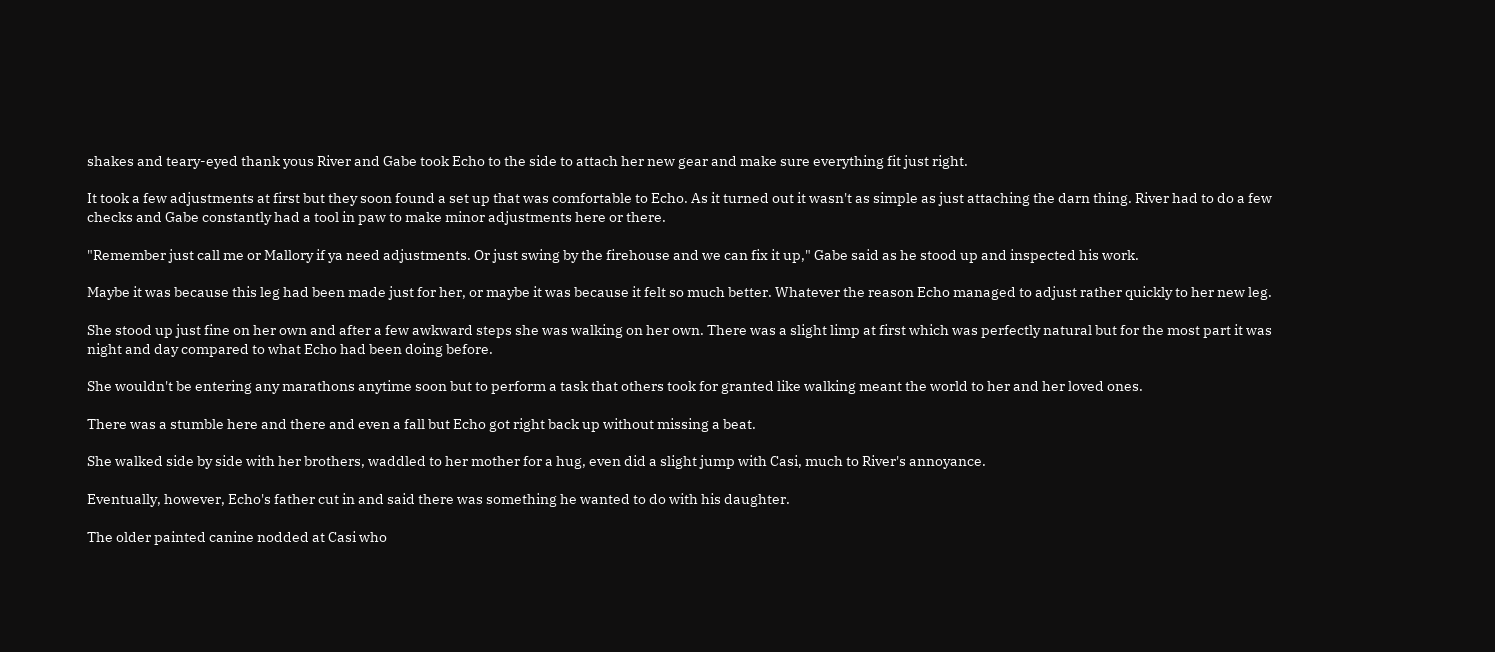shakes and teary-eyed thank yous River and Gabe took Echo to the side to attach her new gear and make sure everything fit just right.

It took a few adjustments at first but they soon found a set up that was comfortable to Echo. As it turned out it wasn't as simple as just attaching the darn thing. River had to do a few checks and Gabe constantly had a tool in paw to make minor adjustments here or there.

"Remember just call me or Mallory if ya need adjustments. Or just swing by the firehouse and we can fix it up," Gabe said as he stood up and inspected his work.

Maybe it was because this leg had been made just for her, or maybe it was because it felt so much better. Whatever the reason Echo managed to adjust rather quickly to her new leg.

She stood up just fine on her own and after a few awkward steps she was walking on her own. There was a slight limp at first which was perfectly natural but for the most part it was night and day compared to what Echo had been doing before.

She wouldn't be entering any marathons anytime soon but to perform a task that others took for granted like walking meant the world to her and her loved ones.

There was a stumble here and there and even a fall but Echo got right back up without missing a beat.

She walked side by side with her brothers, waddled to her mother for a hug, even did a slight jump with Casi, much to River's annoyance.

Eventually, however, Echo's father cut in and said there was something he wanted to do with his daughter.

The older painted canine nodded at Casi who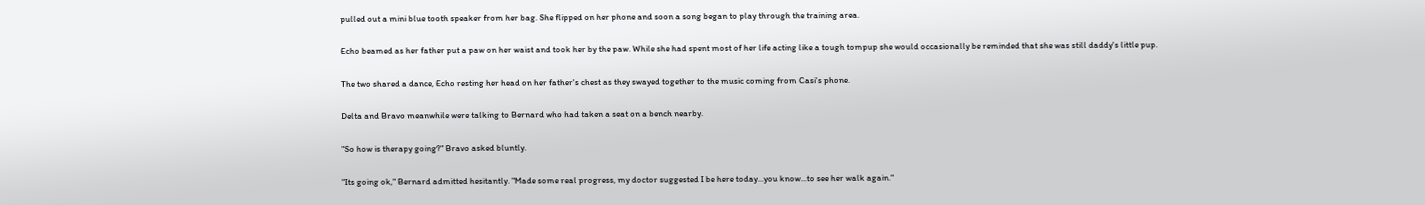pulled out a mini blue tooth speaker from her bag. She flipped on her phone and soon a song began to play through the training area.

Echo beamed as her father put a paw on her waist and took her by the paw. While she had spent most of her life acting like a tough tompup she would occasionally be reminded that she was still daddy's little pup.

The two shared a dance, Echo resting her head on her father's chest as they swayed together to the music coming from Casi's phone.

Delta and Bravo meanwhile were talking to Bernard who had taken a seat on a bench nearby.

"So how is therapy going?" Bravo asked bluntly.

"Its going ok," Bernard admitted hesitantly. "Made some real progress, my doctor suggested I be here today...you know...to see her walk again."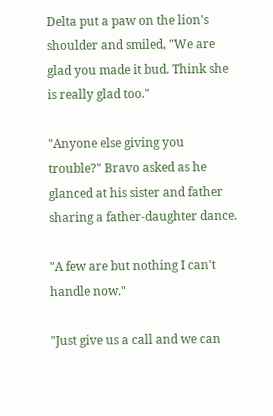Delta put a paw on the lion's shoulder and smiled, "We are glad you made it bud. Think she is really glad too."

"Anyone else giving you trouble?" Bravo asked as he glanced at his sister and father sharing a father-daughter dance.

"A few are but nothing I can't handle now."

"Just give us a call and we can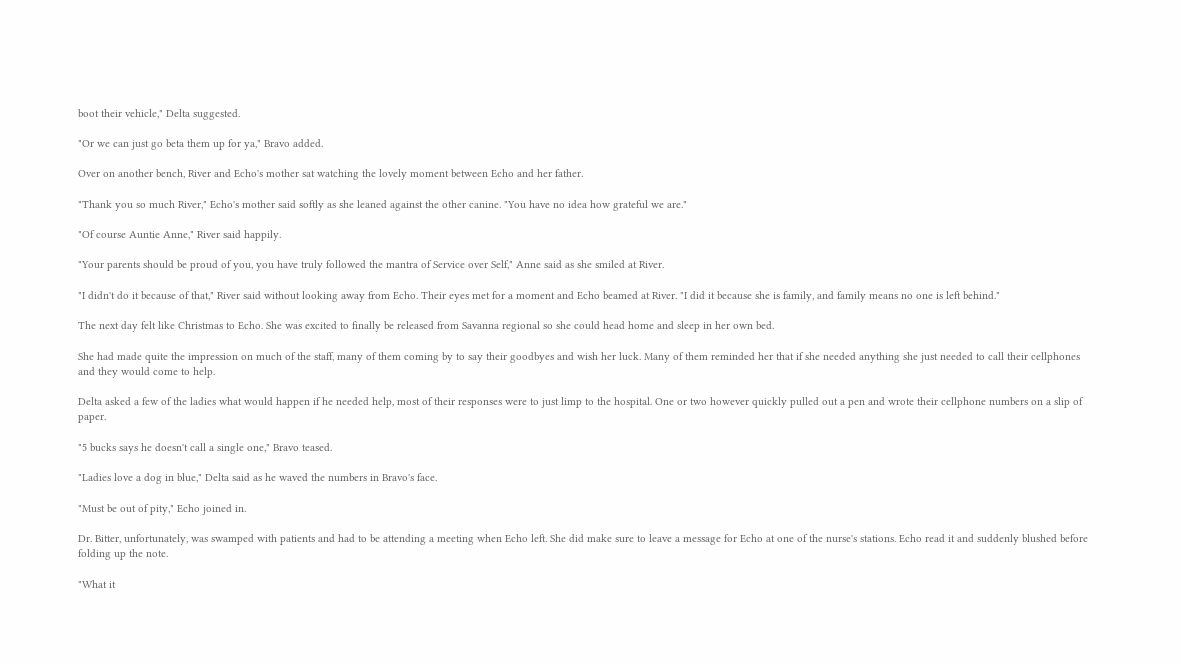boot their vehicle," Delta suggested.

"Or we can just go beta them up for ya," Bravo added.

Over on another bench, River and Echo's mother sat watching the lovely moment between Echo and her father.

"Thank you so much River," Echo's mother said softly as she leaned against the other canine. "You have no idea how grateful we are."

"Of course Auntie Anne," River said happily.

"Your parents should be proud of you, you have truly followed the mantra of Service over Self," Anne said as she smiled at River.

"I didn't do it because of that," River said without looking away from Echo. Their eyes met for a moment and Echo beamed at River. "I did it because she is family, and family means no one is left behind."

The next day felt like Christmas to Echo. She was excited to finally be released from Savanna regional so she could head home and sleep in her own bed.

She had made quite the impression on much of the staff, many of them coming by to say their goodbyes and wish her luck. Many of them reminded her that if she needed anything she just needed to call their cellphones and they would come to help.

Delta asked a few of the ladies what would happen if he needed help, most of their responses were to just limp to the hospital. One or two however quickly pulled out a pen and wrote their cellphone numbers on a slip of paper.

"5 bucks says he doesn't call a single one," Bravo teased.

"Ladies love a dog in blue," Delta said as he waved the numbers in Bravo's face.

"Must be out of pity," Echo joined in.

Dr. Bitter, unfortunately, was swamped with patients and had to be attending a meeting when Echo left. She did make sure to leave a message for Echo at one of the nurse's stations. Echo read it and suddenly blushed before folding up the note.

"What it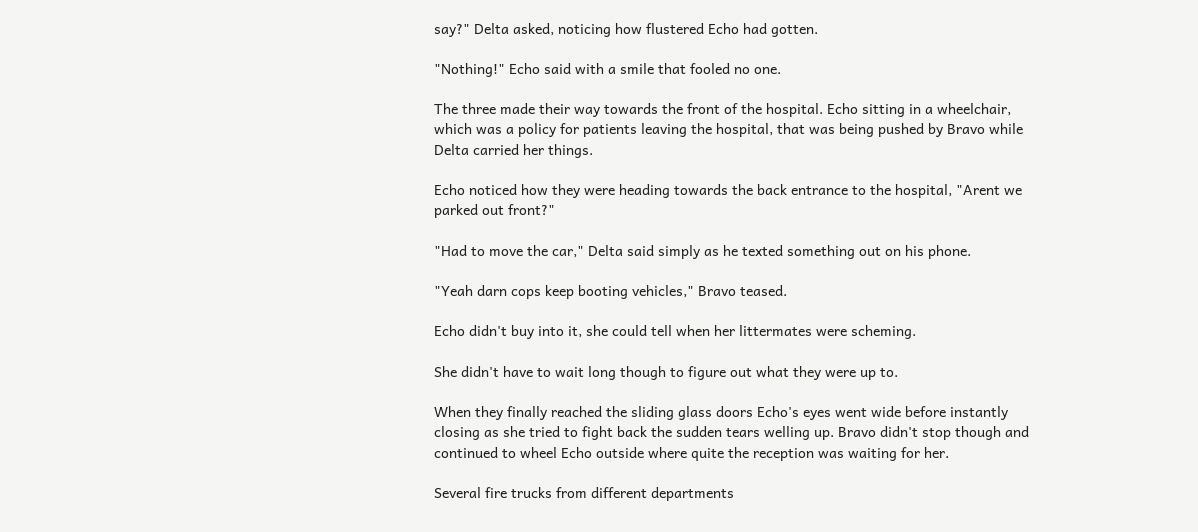say?" Delta asked, noticing how flustered Echo had gotten.

"Nothing!" Echo said with a smile that fooled no one.

The three made their way towards the front of the hospital. Echo sitting in a wheelchair, which was a policy for patients leaving the hospital, that was being pushed by Bravo while Delta carried her things.

Echo noticed how they were heading towards the back entrance to the hospital, "Arent we parked out front?"

"Had to move the car," Delta said simply as he texted something out on his phone.

"Yeah darn cops keep booting vehicles," Bravo teased.

Echo didn't buy into it, she could tell when her littermates were scheming.

She didn't have to wait long though to figure out what they were up to.

When they finally reached the sliding glass doors Echo's eyes went wide before instantly closing as she tried to fight back the sudden tears welling up. Bravo didn't stop though and continued to wheel Echo outside where quite the reception was waiting for her.

Several fire trucks from different departments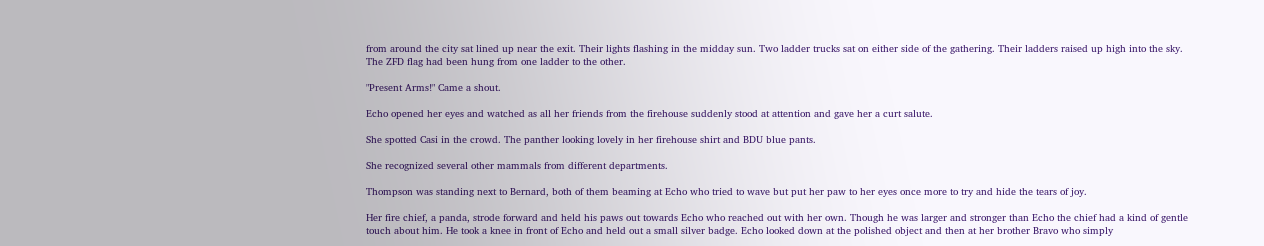from around the city sat lined up near the exit. Their lights flashing in the midday sun. Two ladder trucks sat on either side of the gathering. Their ladders raised up high into the sky. The ZFD flag had been hung from one ladder to the other.

"Present Arms!" Came a shout.

Echo opened her eyes and watched as all her friends from the firehouse suddenly stood at attention and gave her a curt salute.

She spotted Casi in the crowd. The panther looking lovely in her firehouse shirt and BDU blue pants.

She recognized several other mammals from different departments.

Thompson was standing next to Bernard, both of them beaming at Echo who tried to wave but put her paw to her eyes once more to try and hide the tears of joy.

Her fire chief, a panda, strode forward and held his paws out towards Echo who reached out with her own. Though he was larger and stronger than Echo the chief had a kind of gentle touch about him. He took a knee in front of Echo and held out a small silver badge. Echo looked down at the polished object and then at her brother Bravo who simply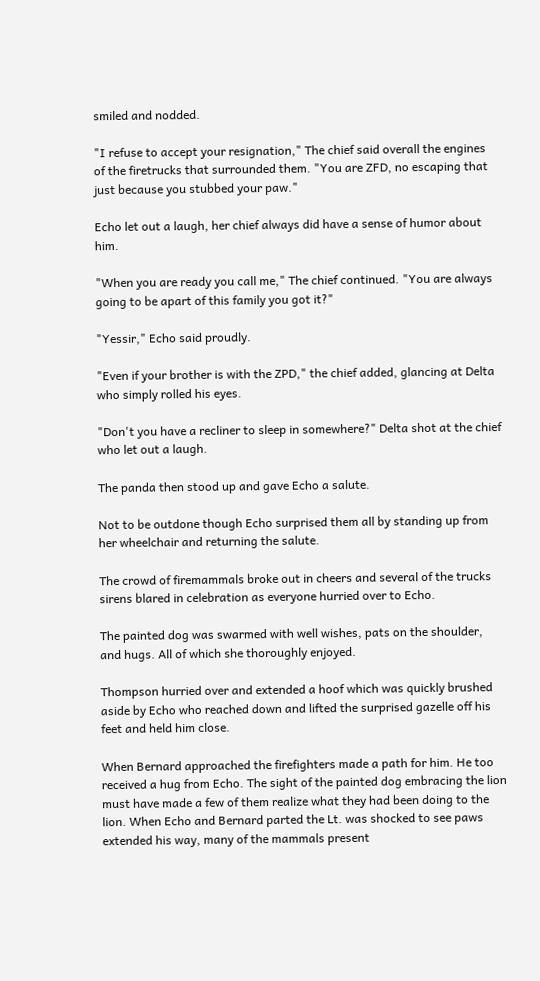smiled and nodded.

"I refuse to accept your resignation," The chief said overall the engines of the firetrucks that surrounded them. "You are ZFD, no escaping that just because you stubbed your paw."

Echo let out a laugh, her chief always did have a sense of humor about him.

"When you are ready you call me," The chief continued. "You are always going to be apart of this family you got it?"

"Yessir," Echo said proudly.

"Even if your brother is with the ZPD," the chief added, glancing at Delta who simply rolled his eyes.

"Don't you have a recliner to sleep in somewhere?" Delta shot at the chief who let out a laugh.

The panda then stood up and gave Echo a salute.

Not to be outdone though Echo surprised them all by standing up from her wheelchair and returning the salute.

The crowd of firemammals broke out in cheers and several of the trucks sirens blared in celebration as everyone hurried over to Echo.

The painted dog was swarmed with well wishes, pats on the shoulder, and hugs. All of which she thoroughly enjoyed.

Thompson hurried over and extended a hoof which was quickly brushed aside by Echo who reached down and lifted the surprised gazelle off his feet and held him close.

When Bernard approached the firefighters made a path for him. He too received a hug from Echo. The sight of the painted dog embracing the lion must have made a few of them realize what they had been doing to the lion. When Echo and Bernard parted the Lt. was shocked to see paws extended his way, many of the mammals present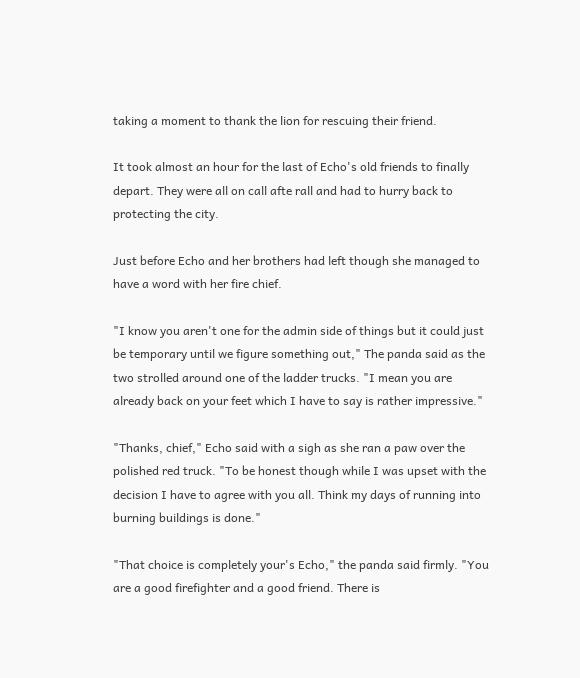taking a moment to thank the lion for rescuing their friend.

It took almost an hour for the last of Echo's old friends to finally depart. They were all on call afte rall and had to hurry back to protecting the city.

Just before Echo and her brothers had left though she managed to have a word with her fire chief.

"I know you aren't one for the admin side of things but it could just be temporary until we figure something out," The panda said as the two strolled around one of the ladder trucks. "I mean you are already back on your feet which I have to say is rather impressive."

"Thanks, chief," Echo said with a sigh as she ran a paw over the polished red truck. "To be honest though while I was upset with the decision I have to agree with you all. Think my days of running into burning buildings is done."

"That choice is completely your's Echo," the panda said firmly. "You are a good firefighter and a good friend. There is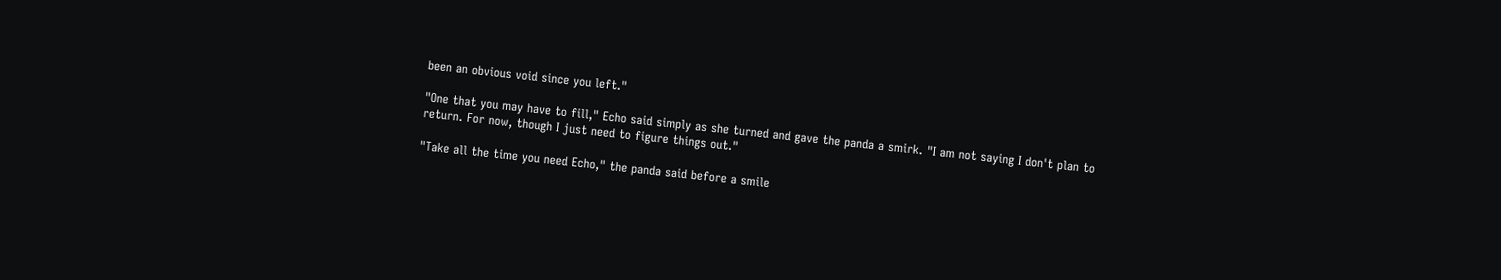been an obvious void since you left."

"One that you may have to fill," Echo said simply as she turned and gave the panda a smirk. "I am not saying I don't plan to return. For now, though I just need to figure things out."

"Take all the time you need Echo," the panda said before a smile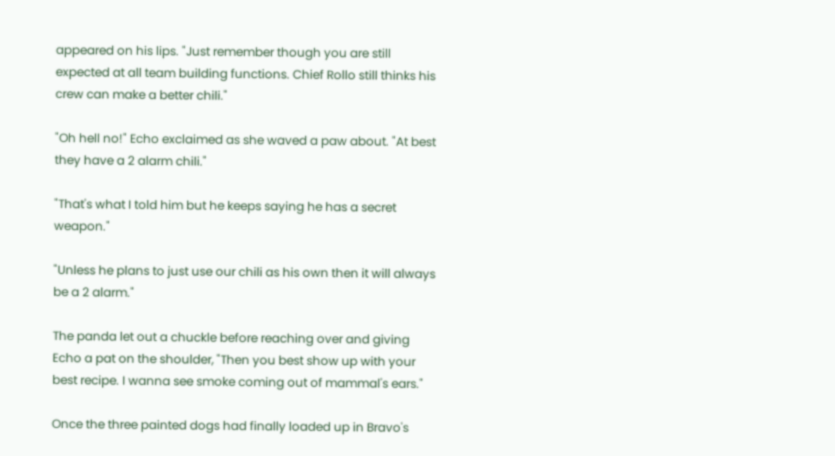appeared on his lips. "Just remember though you are still expected at all team building functions. Chief Rollo still thinks his crew can make a better chili."

"Oh hell no!" Echo exclaimed as she waved a paw about. "At best they have a 2 alarm chili."

"That's what I told him but he keeps saying he has a secret weapon."

"Unless he plans to just use our chili as his own then it will always be a 2 alarm."

The panda let out a chuckle before reaching over and giving Echo a pat on the shoulder, "Then you best show up with your best recipe. I wanna see smoke coming out of mammal's ears."

Once the three painted dogs had finally loaded up in Bravo's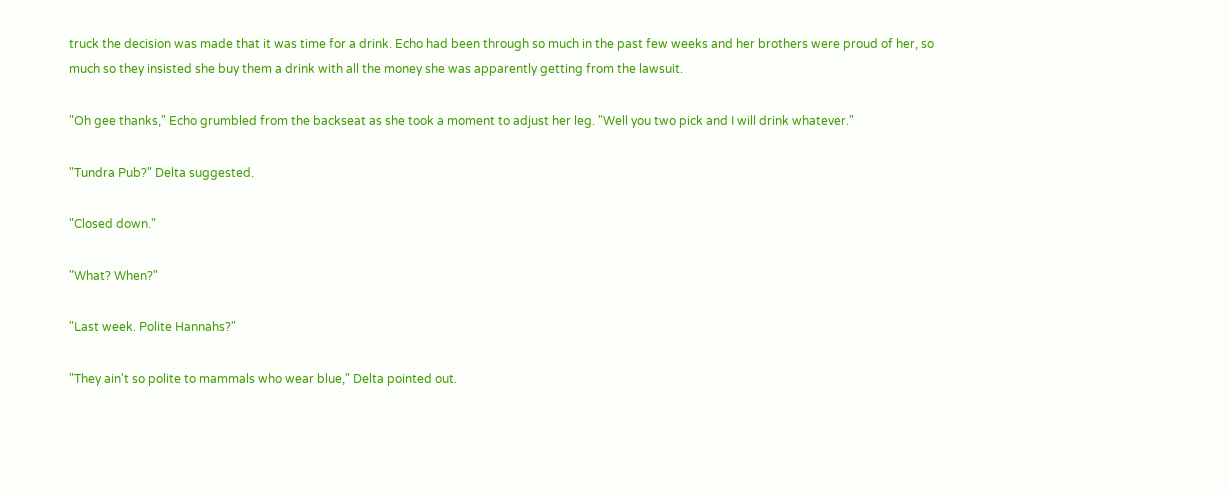truck the decision was made that it was time for a drink. Echo had been through so much in the past few weeks and her brothers were proud of her, so much so they insisted she buy them a drink with all the money she was apparently getting from the lawsuit.

"Oh gee thanks," Echo grumbled from the backseat as she took a moment to adjust her leg. "Well you two pick and I will drink whatever."

"Tundra Pub?" Delta suggested.

"Closed down."

"What? When?"

"Last week. Polite Hannahs?"

"They ain't so polite to mammals who wear blue," Delta pointed out.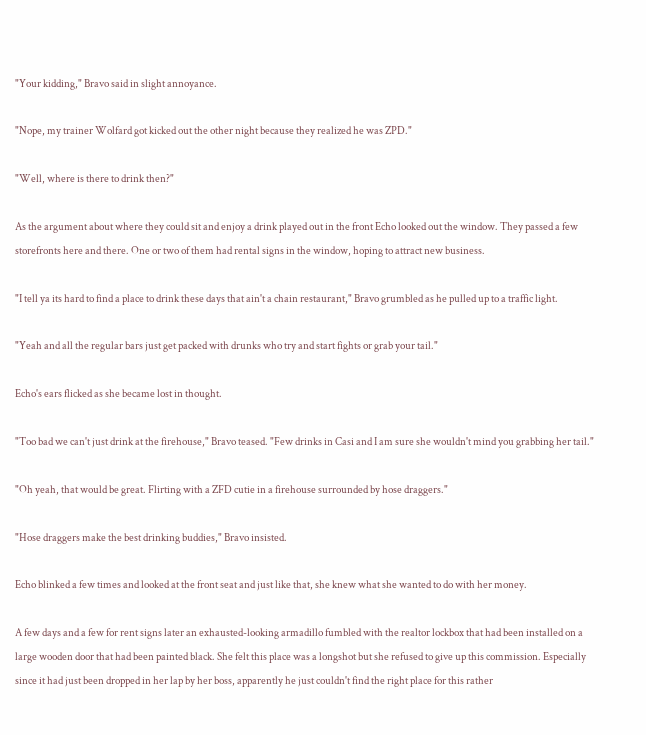"Your kidding," Bravo said in slight annoyance.

"Nope, my trainer Wolfard got kicked out the other night because they realized he was ZPD."

"Well, where is there to drink then?"

As the argument about where they could sit and enjoy a drink played out in the front Echo looked out the window. They passed a few storefronts here and there. One or two of them had rental signs in the window, hoping to attract new business.

"I tell ya its hard to find a place to drink these days that ain't a chain restaurant," Bravo grumbled as he pulled up to a traffic light.

"Yeah and all the regular bars just get packed with drunks who try and start fights or grab your tail."

Echo's ears flicked as she became lost in thought.

"Too bad we can't just drink at the firehouse," Bravo teased. "Few drinks in Casi and I am sure she wouldn't mind you grabbing her tail."

"Oh yeah, that would be great. Flirting with a ZFD cutie in a firehouse surrounded by hose draggers."

"Hose draggers make the best drinking buddies," Bravo insisted.

Echo blinked a few times and looked at the front seat and just like that, she knew what she wanted to do with her money.

A few days and a few for rent signs later an exhausted-looking armadillo fumbled with the realtor lockbox that had been installed on a large wooden door that had been painted black. She felt this place was a longshot but she refused to give up this commission. Especially since it had just been dropped in her lap by her boss, apparently he just couldn't find the right place for this rather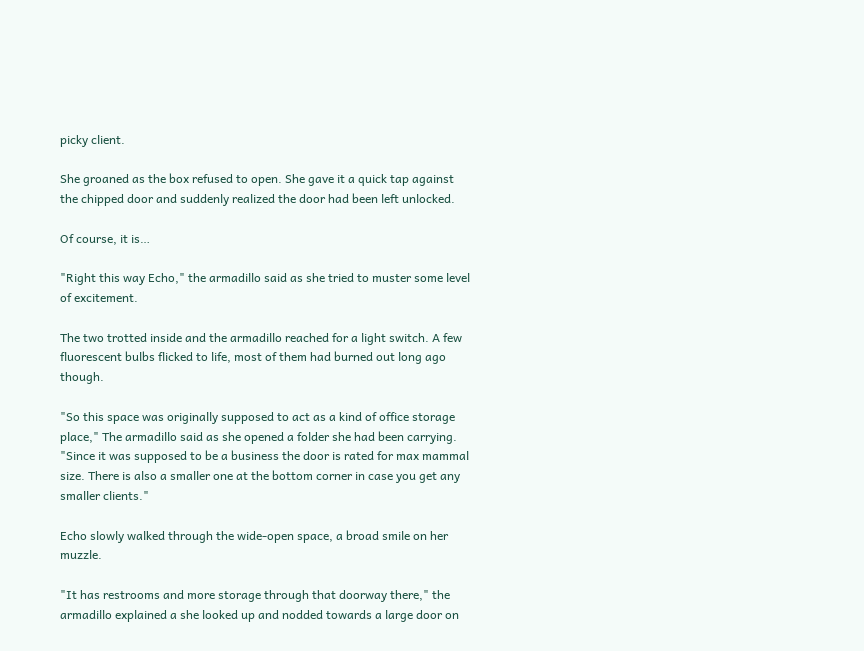picky client.

She groaned as the box refused to open. She gave it a quick tap against the chipped door and suddenly realized the door had been left unlocked.

Of course, it is…

"Right this way Echo," the armadillo said as she tried to muster some level of excitement.

The two trotted inside and the armadillo reached for a light switch. A few fluorescent bulbs flicked to life, most of them had burned out long ago though.

"So this space was originally supposed to act as a kind of office storage place," The armadillo said as she opened a folder she had been carrying. "Since it was supposed to be a business the door is rated for max mammal size. There is also a smaller one at the bottom corner in case you get any smaller clients."

Echo slowly walked through the wide-open space, a broad smile on her muzzle.

"It has restrooms and more storage through that doorway there," the armadillo explained a she looked up and nodded towards a large door on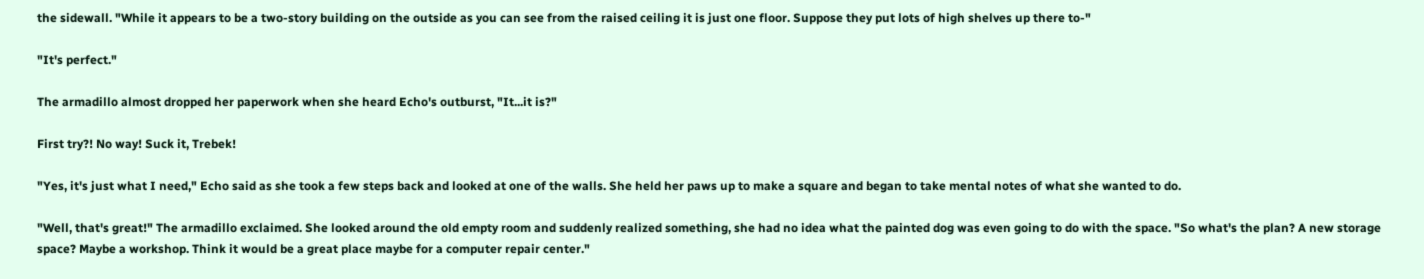the sidewall. "While it appears to be a two-story building on the outside as you can see from the raised ceiling it is just one floor. Suppose they put lots of high shelves up there to-"

"It's perfect."

The armadillo almost dropped her paperwork when she heard Echo's outburst, "It...it is?"

First try?! No way! Suck it, Trebek!

"Yes, it's just what I need," Echo said as she took a few steps back and looked at one of the walls. She held her paws up to make a square and began to take mental notes of what she wanted to do.

"Well, that's great!" The armadillo exclaimed. She looked around the old empty room and suddenly realized something, she had no idea what the painted dog was even going to do with the space. "So what's the plan? A new storage space? Maybe a workshop. Think it would be a great place maybe for a computer repair center."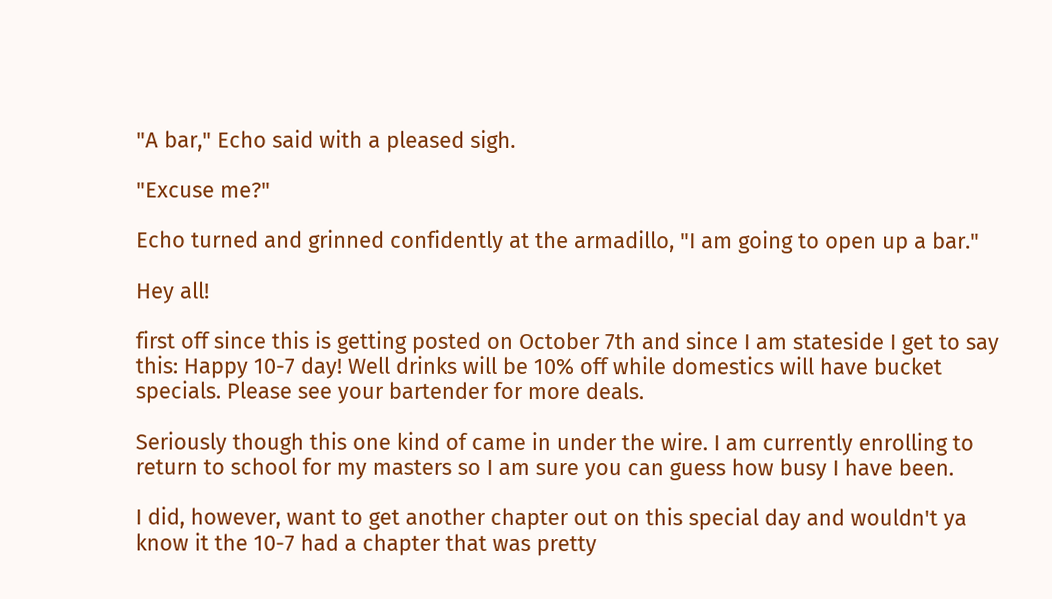"A bar," Echo said with a pleased sigh.

"Excuse me?"

Echo turned and grinned confidently at the armadillo, "I am going to open up a bar."

Hey all!

first off since this is getting posted on October 7th and since I am stateside I get to say this: Happy 10-7 day! Well drinks will be 10% off while domestics will have bucket specials. Please see your bartender for more deals.

Seriously though this one kind of came in under the wire. I am currently enrolling to return to school for my masters so I am sure you can guess how busy I have been.

I did, however, want to get another chapter out on this special day and wouldn't ya know it the 10-7 had a chapter that was pretty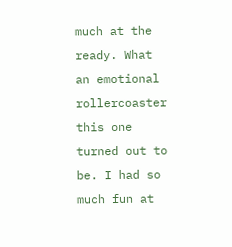much at the ready. What an emotional rollercoaster this one turned out to be. I had so much fun at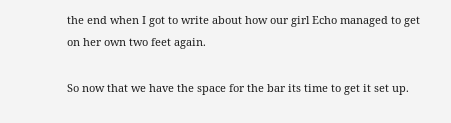the end when I got to write about how our girl Echo managed to get on her own two feet again.

So now that we have the space for the bar its time to get it set up.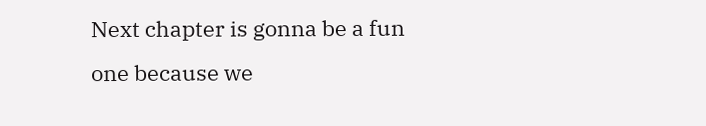Next chapter is gonna be a fun one because we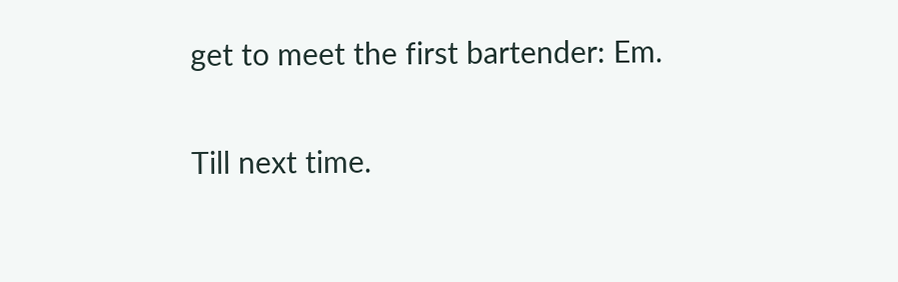get to meet the first bartender: Em.

Till next time.